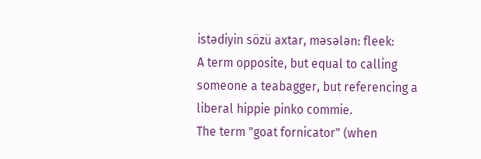istədiyin sözü axtar, məsələn: fleek:
A term opposite, but equal to calling someone a teabagger, but referencing a liberal hippie pinko commie.
The term "goat fornicator" (when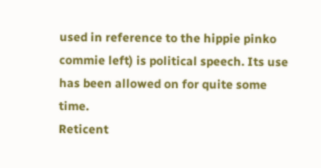used in reference to the hippie pinko commie left) is political speech. Its use has been allowed on for quite some time.
Reticent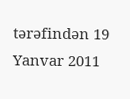tərəfindən 19 Yanvar 2011